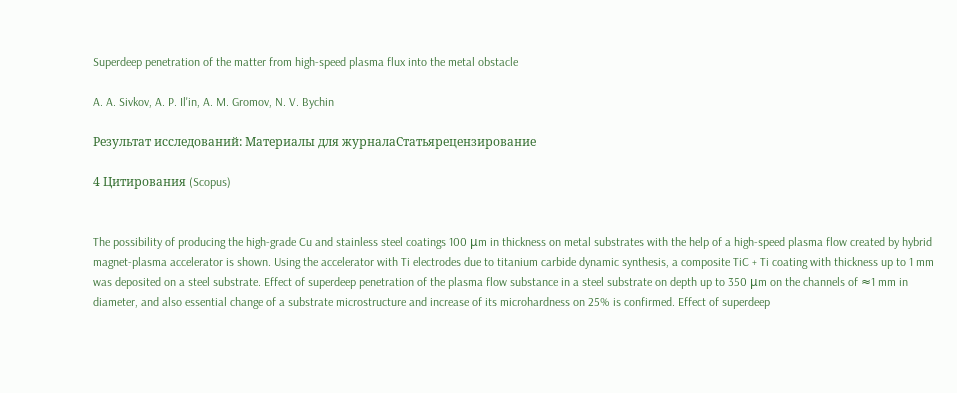Superdeep penetration of the matter from high-speed plasma flux into the metal obstacle

A. A. Sivkov, A. P. Il'in, A. M. Gromov, N. V. Bychin

Результат исследований: Материалы для журналаСтатьярецензирование

4 Цитирования (Scopus)


The possibility of producing the high-grade Cu and stainless steel coatings 100 μm in thickness on metal substrates with the help of a high-speed plasma flow created by hybrid magnet-plasma accelerator is shown. Using the accelerator with Ti electrodes due to titanium carbide dynamic synthesis, a composite TiC + Ti coating with thickness up to 1 mm was deposited on a steel substrate. Effect of superdeep penetration of the plasma flow substance in a steel substrate on depth up to 350 μm on the channels of ≈1 mm in diameter, and also essential change of a substrate microstructure and increase of its microhardness on 25% is confirmed. Effect of superdeep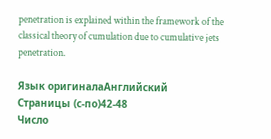penetration is explained within the framework of the classical theory of cumulation due to cumulative jets penetration.

Язык оригиналаАнглийский
Страницы (с-по)42-48
Число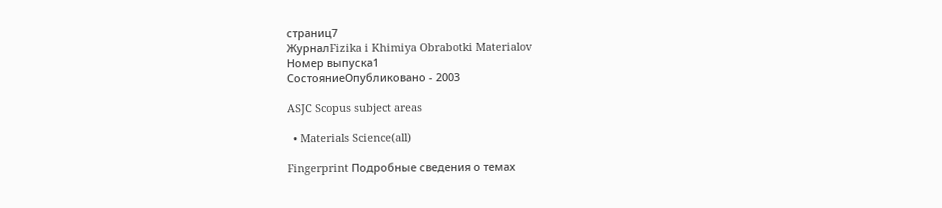страниц7
ЖурналFizika i Khimiya Obrabotki Materialov
Номер выпуска1
СостояниеОпубликовано - 2003

ASJC Scopus subject areas

  • Materials Science(all)

Fingerprint Подробные сведения о темах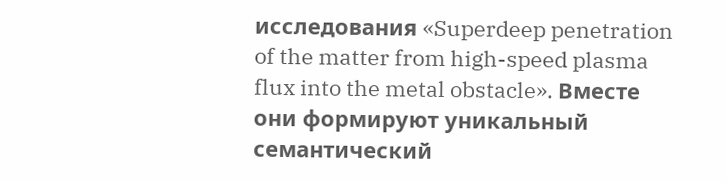исследования «Superdeep penetration of the matter from high-speed plasma flux into the metal obstacle». Вместе они формируют уникальный семантический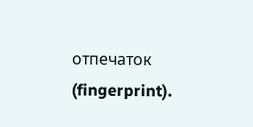отпечаток (fingerprint).